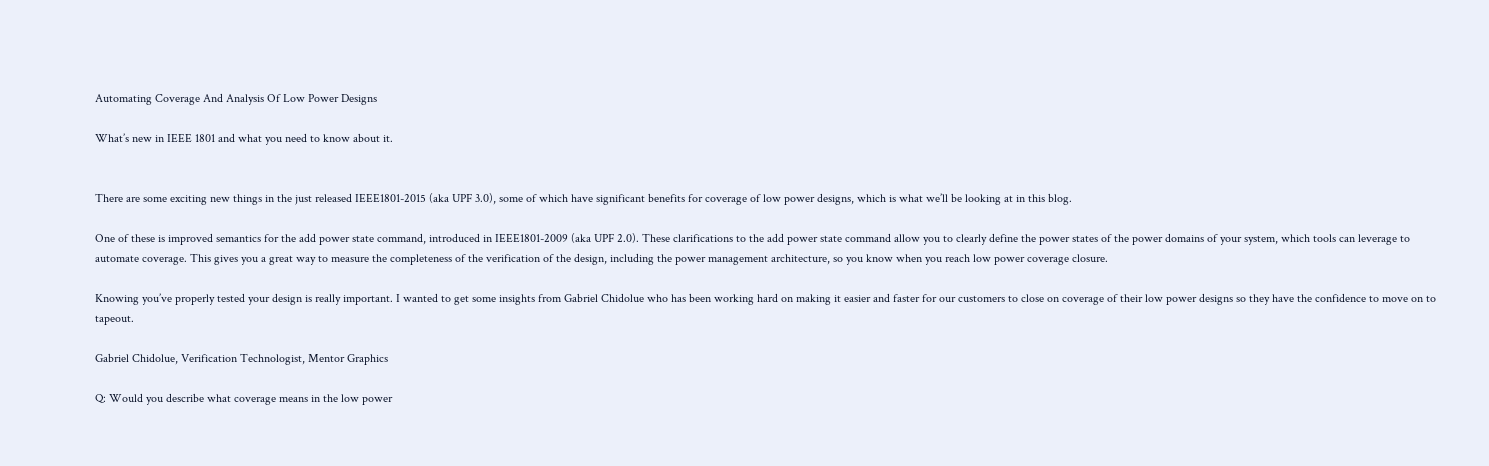Automating Coverage And Analysis Of Low Power Designs

What’s new in IEEE 1801 and what you need to know about it.


There are some exciting new things in the just released IEEE1801-2015 (aka UPF 3.0), some of which have significant benefits for coverage of low power designs, which is what we’ll be looking at in this blog.

One of these is improved semantics for the add power state command, introduced in IEEE1801-2009 (aka UPF 2.0). These clarifications to the add power state command allow you to clearly define the power states of the power domains of your system, which tools can leverage to automate coverage. This gives you a great way to measure the completeness of the verification of the design, including the power management architecture, so you know when you reach low power coverage closure.

Knowing you’ve properly tested your design is really important. I wanted to get some insights from Gabriel Chidolue who has been working hard on making it easier and faster for our customers to close on coverage of their low power designs so they have the confidence to move on to tapeout.

Gabriel Chidolue, Verification Technologist, Mentor Graphics

Q: Would you describe what coverage means in the low power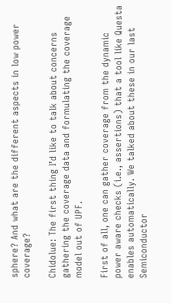sphere? And what are the different aspects in low power coverage?

Chidolue: The first thing I’d like to talk about concerns gathering the coverage data and formulating the coverage model out of UPF.

First of all, one can gather coverage from the dynamic power aware checks (i.e., assertions) that a tool like Questa enables automatically. We talked about these in our last Semiconductor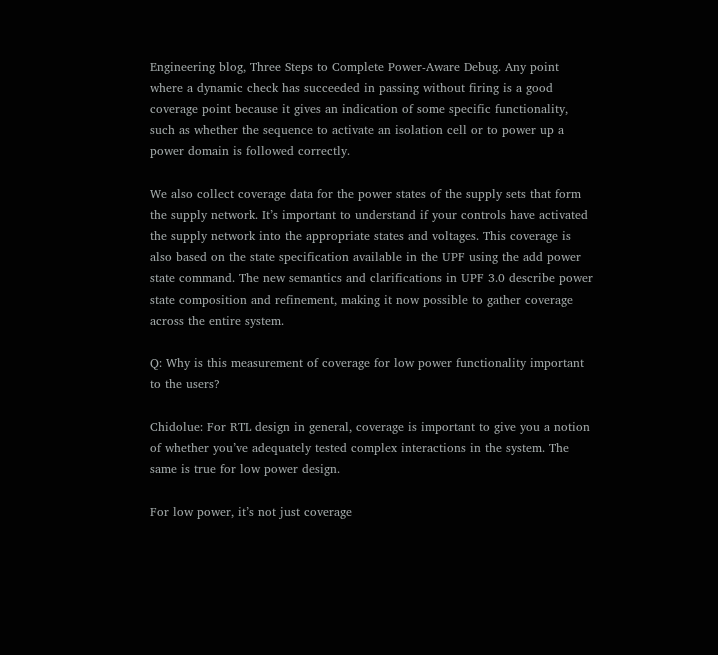Engineering blog, Three Steps to Complete Power-Aware Debug. Any point where a dynamic check has succeeded in passing without firing is a good coverage point because it gives an indication of some specific functionality, such as whether the sequence to activate an isolation cell or to power up a power domain is followed correctly.

We also collect coverage data for the power states of the supply sets that form the supply network. It’s important to understand if your controls have activated the supply network into the appropriate states and voltages. This coverage is also based on the state specification available in the UPF using the add power state command. The new semantics and clarifications in UPF 3.0 describe power state composition and refinement, making it now possible to gather coverage across the entire system.

Q: Why is this measurement of coverage for low power functionality important to the users?

Chidolue: For RTL design in general, coverage is important to give you a notion of whether you’ve adequately tested complex interactions in the system. The same is true for low power design.

For low power, it’s not just coverage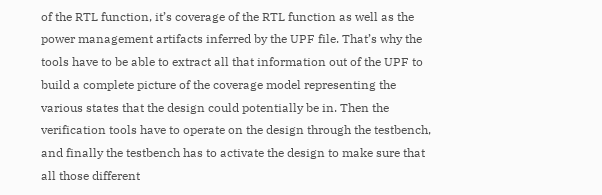of the RTL function, it’s coverage of the RTL function as well as the power management artifacts inferred by the UPF file. That’s why the tools have to be able to extract all that information out of the UPF to build a complete picture of the coverage model representing the various states that the design could potentially be in. Then the verification tools have to operate on the design through the testbench, and finally the testbench has to activate the design to make sure that all those different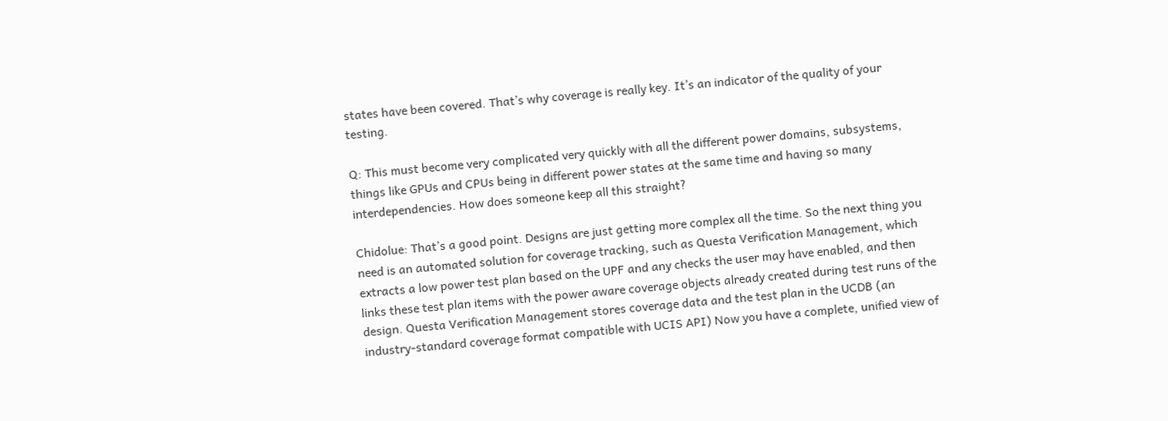states have been covered. That’s why coverage is really key. It’s an indicator of the quality of your testing.

Q: This must become very complicated very quickly with all the different power domains, subsystems, things like GPUs and CPUs being in different power states at the same time and having so many interdependencies. How does someone keep all this straight?

Chidolue: That’s a good point. Designs are just getting more complex all the time. So the next thing you need is an automated solution for coverage tracking, such as Questa Verification Management, which extracts a low power test plan based on the UPF and any checks the user may have enabled, and then links these test plan items with the power aware coverage objects already created during test runs of the design. Questa Verification Management stores coverage data and the test plan in the UCDB (an industry-standard coverage format compatible with UCIS API) Now you have a complete, unified view of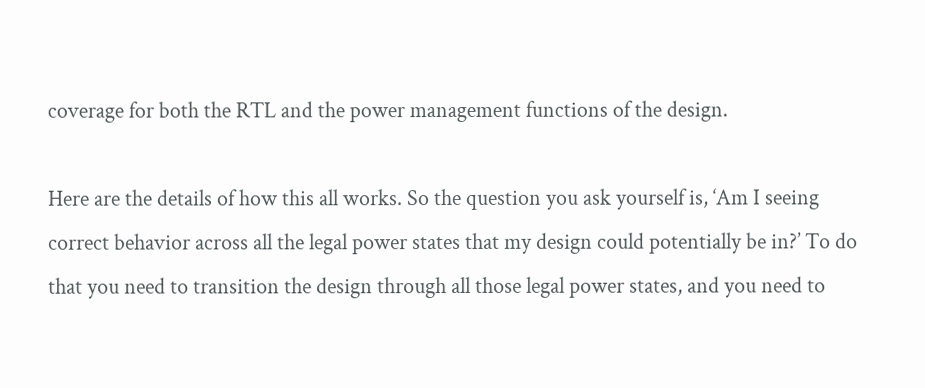coverage for both the RTL and the power management functions of the design.

Here are the details of how this all works. So the question you ask yourself is, ‘Am I seeing correct behavior across all the legal power states that my design could potentially be in?’ To do that you need to transition the design through all those legal power states, and you need to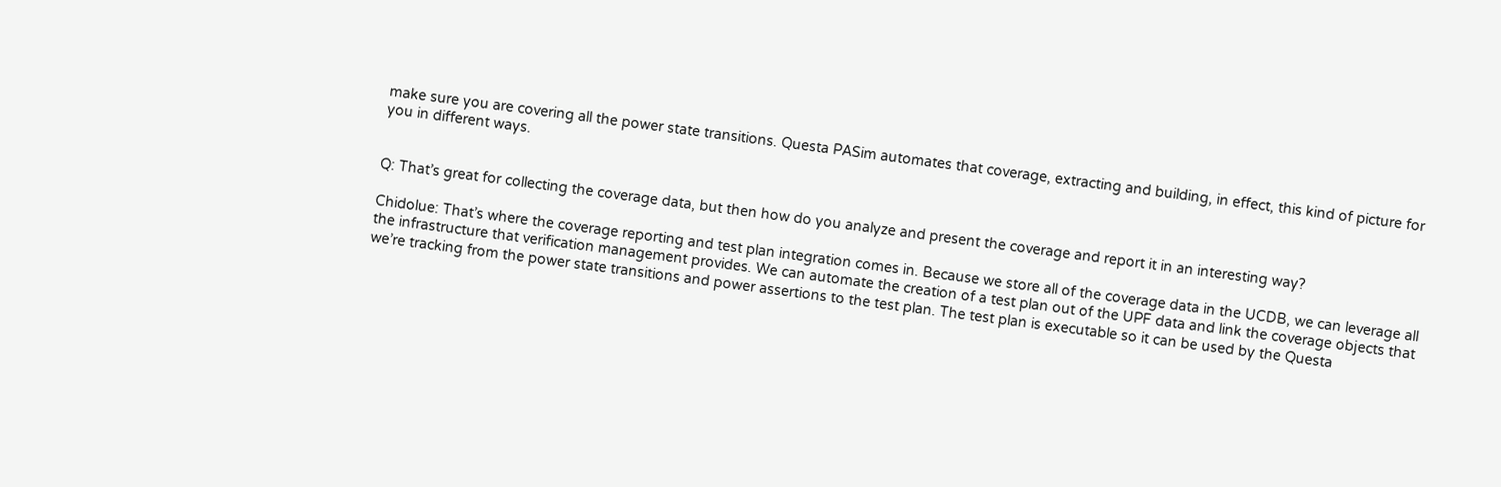make sure you are covering all the power state transitions. Questa PASim automates that coverage, extracting and building, in effect, this kind of picture for you in different ways.


Q: That’s great for collecting the coverage data, but then how do you analyze and present the coverage and report it in an interesting way?

Chidolue: That’s where the coverage reporting and test plan integration comes in. Because we store all of the coverage data in the UCDB, we can leverage all the infrastructure that verification management provides. We can automate the creation of a test plan out of the UPF data and link the coverage objects that we’re tracking from the power state transitions and power assertions to the test plan. The test plan is executable so it can be used by the Questa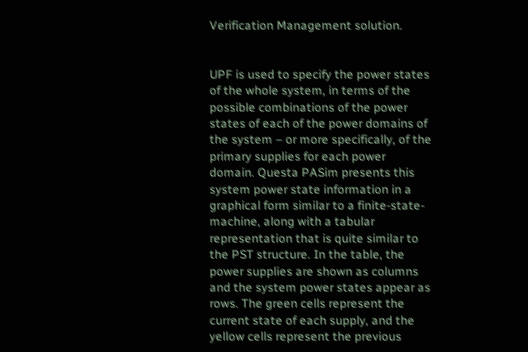Verification Management solution.


UPF is used to specify the power states of the whole system, in terms of the possible combinations of the power states of each of the power domains of the system – or more specifically, of the primary supplies for each power domain. Questa PASim presents this system power state information in a graphical form similar to a finite-state-machine, along with a tabular representation that is quite similar to the PST structure. In the table, the power supplies are shown as columns and the system power states appear as rows. The green cells represent the current state of each supply, and the yellow cells represent the previous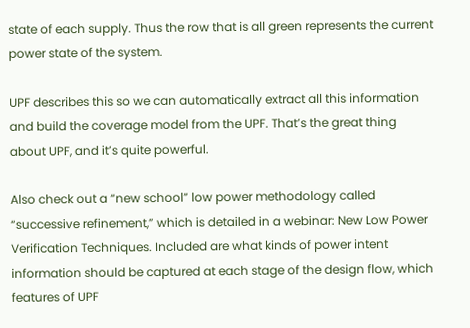state of each supply. Thus the row that is all green represents the current power state of the system.

UPF describes this so we can automatically extract all this information and build the coverage model from the UPF. That’s the great thing about UPF, and it’s quite powerful.

Also check out a “new school” low power methodology called “successive refinement,” which is detailed in a webinar: New Low Power Verification Techniques. Included are what kinds of power intent information should be captured at each stage of the design flow, which features of UPF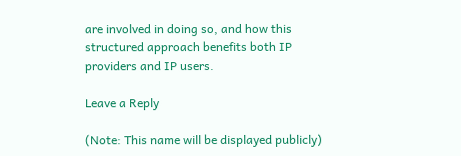are involved in doing so, and how this structured approach benefits both IP providers and IP users.

Leave a Reply

(Note: This name will be displayed publicly)